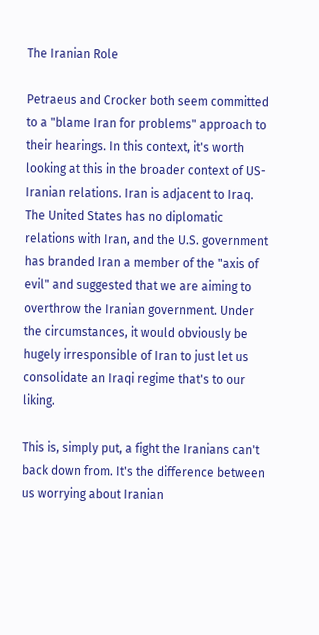The Iranian Role

Petraeus and Crocker both seem committed to a "blame Iran for problems" approach to their hearings. In this context, it's worth looking at this in the broader context of US-Iranian relations. Iran is adjacent to Iraq. The United States has no diplomatic relations with Iran, and the U.S. government has branded Iran a member of the "axis of evil" and suggested that we are aiming to overthrow the Iranian government. Under the circumstances, it would obviously be hugely irresponsible of Iran to just let us consolidate an Iraqi regime that's to our liking.

This is, simply put, a fight the Iranians can't back down from. It's the difference between us worrying about Iranian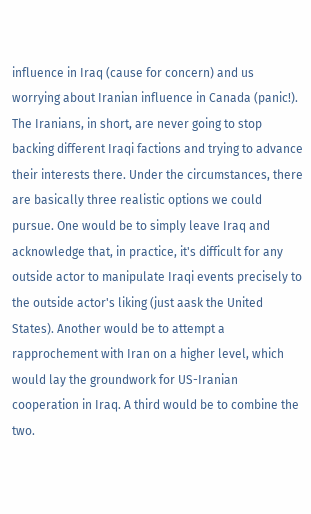influence in Iraq (cause for concern) and us worrying about Iranian influence in Canada (panic!). The Iranians, in short, are never going to stop backing different Iraqi factions and trying to advance their interests there. Under the circumstances, there are basically three realistic options we could pursue. One would be to simply leave Iraq and acknowledge that, in practice, it's difficult for any outside actor to manipulate Iraqi events precisely to the outside actor's liking (just aask the United States). Another would be to attempt a rapprochement with Iran on a higher level, which would lay the groundwork for US-Iranian cooperation in Iraq. A third would be to combine the two.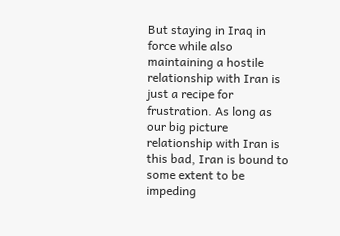But staying in Iraq in force while also maintaining a hostile relationship with Iran is just a recipe for frustration. As long as our big picture relationship with Iran is this bad, Iran is bound to some extent to be impeding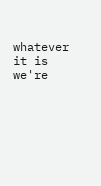whatever it is we're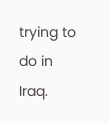trying to do in Iraq.